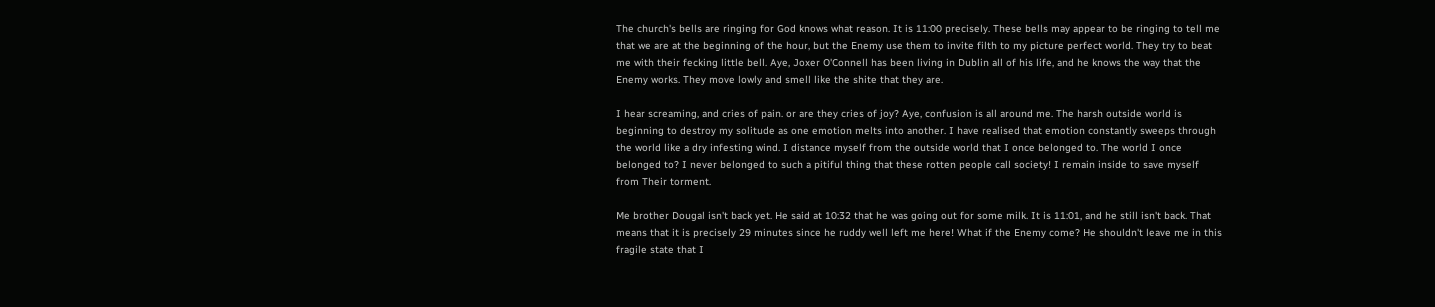The church's bells are ringing for God knows what reason. It is 11:00 precisely. These bells may appear to be ringing to tell me that we are at the beginning of the hour, but the Enemy use them to invite filth to my picture perfect world. They try to beat me with their fecking little bell. Aye, Joxer O'Connell has been living in Dublin all of his life, and he knows the way that the Enemy works. They move lowly and smell like the shite that they are.

I hear screaming, and cries of pain. or are they cries of joy? Aye, confusion is all around me. The harsh outside world is beginning to destroy my solitude as one emotion melts into another. I have realised that emotion constantly sweeps through the world like a dry infesting wind. I distance myself from the outside world that I once belonged to. The world I once belonged to? I never belonged to such a pitiful thing that these rotten people call society! I remain inside to save myself from Their torment.

Me brother Dougal isn't back yet. He said at 10:32 that he was going out for some milk. It is 11:01, and he still isn't back. That means that it is precisely 29 minutes since he ruddy well left me here! What if the Enemy come? He shouldn't leave me in this fragile state that I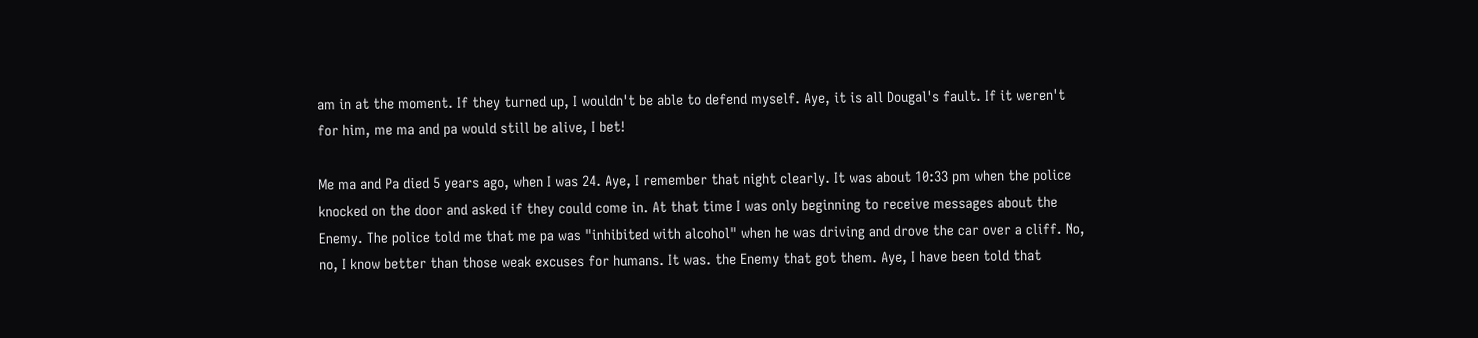am in at the moment. If they turned up, I wouldn't be able to defend myself. Aye, it is all Dougal's fault. If it weren't for him, me ma and pa would still be alive, I bet!

Me ma and Pa died 5 years ago, when I was 24. Aye, I remember that night clearly. It was about 10:33 pm when the police knocked on the door and asked if they could come in. At that time I was only beginning to receive messages about the Enemy. The police told me that me pa was "inhibited with alcohol" when he was driving and drove the car over a cliff. No, no, I know better than those weak excuses for humans. It was. the Enemy that got them. Aye, I have been told that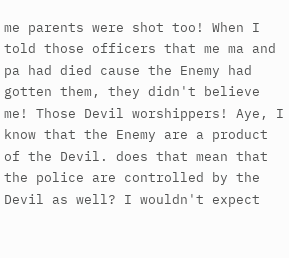me parents were shot too! When I told those officers that me ma and pa had died cause the Enemy had gotten them, they didn't believe me! Those Devil worshippers! Aye, I know that the Enemy are a product of the Devil. does that mean that the police are controlled by the Devil as well? I wouldn't expect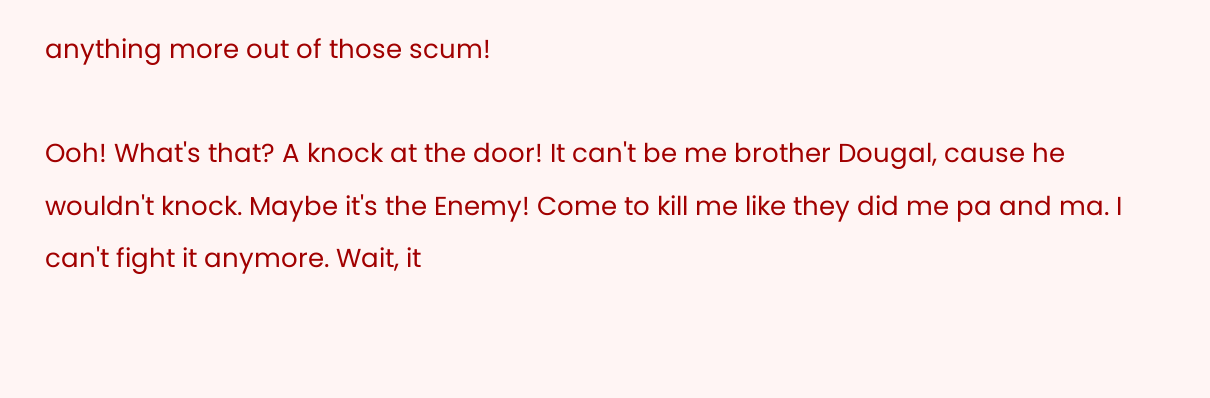anything more out of those scum!

Ooh! What's that? A knock at the door! It can't be me brother Dougal, cause he wouldn't knock. Maybe it's the Enemy! Come to kill me like they did me pa and ma. I can't fight it anymore. Wait, it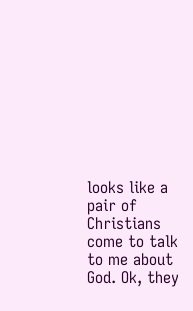looks like a pair of Christians come to talk to me about God. Ok, they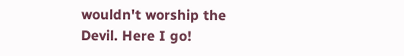wouldn't worship the Devil. Here I go!